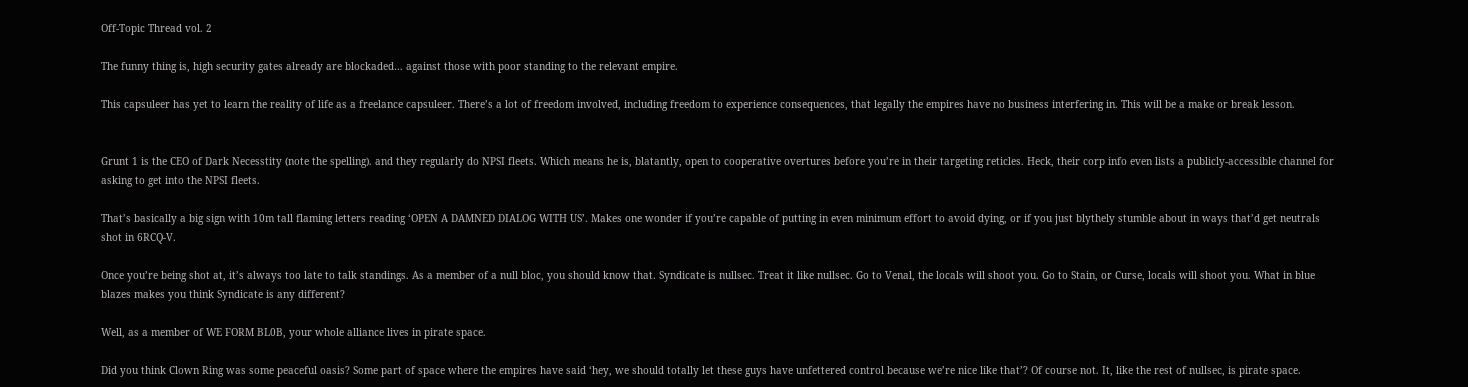Off-Topic Thread vol. 2

The funny thing is, high security gates already are blockaded… against those with poor standing to the relevant empire.

This capsuleer has yet to learn the reality of life as a freelance capsuleer. There’s a lot of freedom involved, including freedom to experience consequences, that legally the empires have no business interfering in. This will be a make or break lesson.


Grunt 1 is the CEO of Dark Necesstity (note the spelling). and they regularly do NPSI fleets. Which means he is, blatantly, open to cooperative overtures before you’re in their targeting reticles. Heck, their corp info even lists a publicly-accessible channel for asking to get into the NPSI fleets.

That’s basically a big sign with 10m tall flaming letters reading ‘OPEN A DAMNED DIALOG WITH US’. Makes one wonder if you’re capable of putting in even minimum effort to avoid dying, or if you just blythely stumble about in ways that’d get neutrals shot in 6RCQ-V.

Once you’re being shot at, it’s always too late to talk standings. As a member of a null bloc, you should know that. Syndicate is nullsec. Treat it like nullsec. Go to Venal, the locals will shoot you. Go to Stain, or Curse, locals will shoot you. What in blue blazes makes you think Syndicate is any different?

Well, as a member of WE FORM BL0B, your whole alliance lives in pirate space.

Did you think Clown Ring was some peaceful oasis? Some part of space where the empires have said ‘hey, we should totally let these guys have unfettered control because we’re nice like that’? Of course not. It, like the rest of nullsec, is pirate space.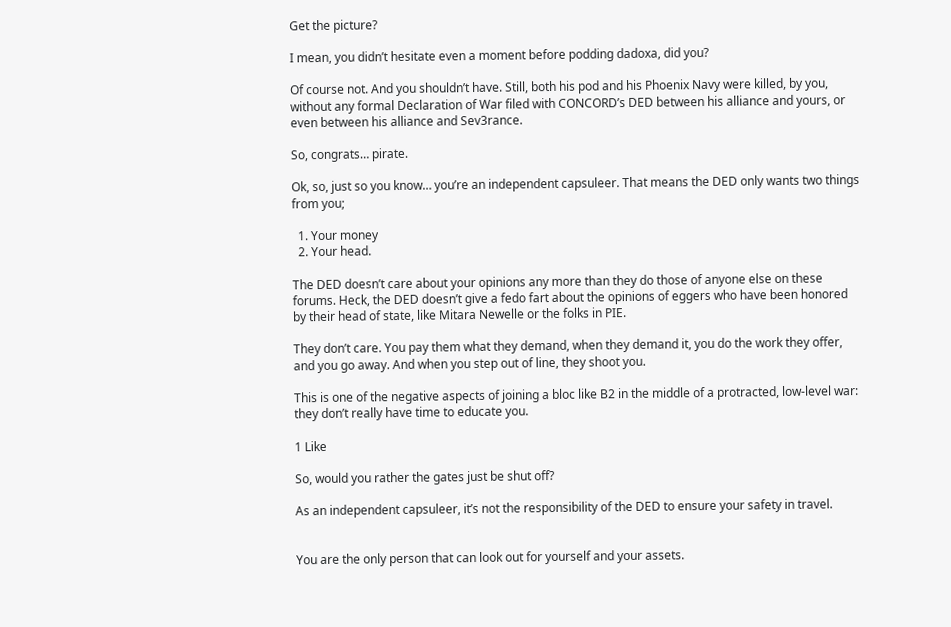Get the picture?

I mean, you didn’t hesitate even a moment before podding dadoxa, did you?

Of course not. And you shouldn’t have. Still, both his pod and his Phoenix Navy were killed, by you, without any formal Declaration of War filed with CONCORD’s DED between his alliance and yours, or even between his alliance and Sev3rance.

So, congrats… pirate.

Ok, so, just so you know… you’re an independent capsuleer. That means the DED only wants two things from you;

  1. Your money
  2. Your head.

The DED doesn’t care about your opinions any more than they do those of anyone else on these forums. Heck, the DED doesn’t give a fedo fart about the opinions of eggers who have been honored by their head of state, like Mitara Newelle or the folks in PIE.

They don’t care. You pay them what they demand, when they demand it, you do the work they offer, and you go away. And when you step out of line, they shoot you.

This is one of the negative aspects of joining a bloc like B2 in the middle of a protracted, low-level war: they don’t really have time to educate you.

1 Like

So, would you rather the gates just be shut off?

As an independent capsuleer, it’s not the responsibility of the DED to ensure your safety in travel.


You are the only person that can look out for yourself and your assets.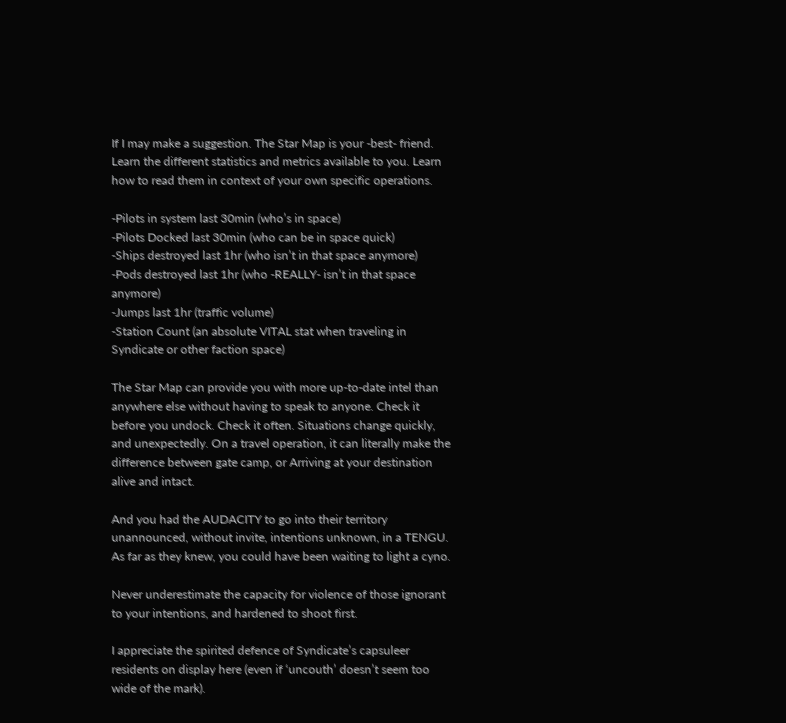If I may make a suggestion. The Star Map is your -best- friend. Learn the different statistics and metrics available to you. Learn how to read them in context of your own specific operations.

-Pilots in system last 30min (who’s in space)
-Pilots Docked last 30min (who can be in space quick)
-Ships destroyed last 1hr (who isn’t in that space anymore)
-Pods destroyed last 1hr (who -REALLY- isn’t in that space anymore)
-Jumps last 1hr (traffic volume)
-Station Count (an absolute VITAL stat when traveling in Syndicate or other faction space)

The Star Map can provide you with more up-to-date intel than anywhere else without having to speak to anyone. Check it before you undock. Check it often. Situations change quickly, and unexpectedly. On a travel operation, it can literally make the difference between gate camp, or Arriving at your destination alive and intact.

And you had the AUDACITY to go into their territory unannounced, without invite, intentions unknown, in a TENGU. As far as they knew, you could have been waiting to light a cyno.

Never underestimate the capacity for violence of those ignorant to your intentions, and hardened to shoot first.

I appreciate the spirited defence of Syndicate’s capsuleer residents on display here (even if ‘uncouth’ doesn’t seem too wide of the mark).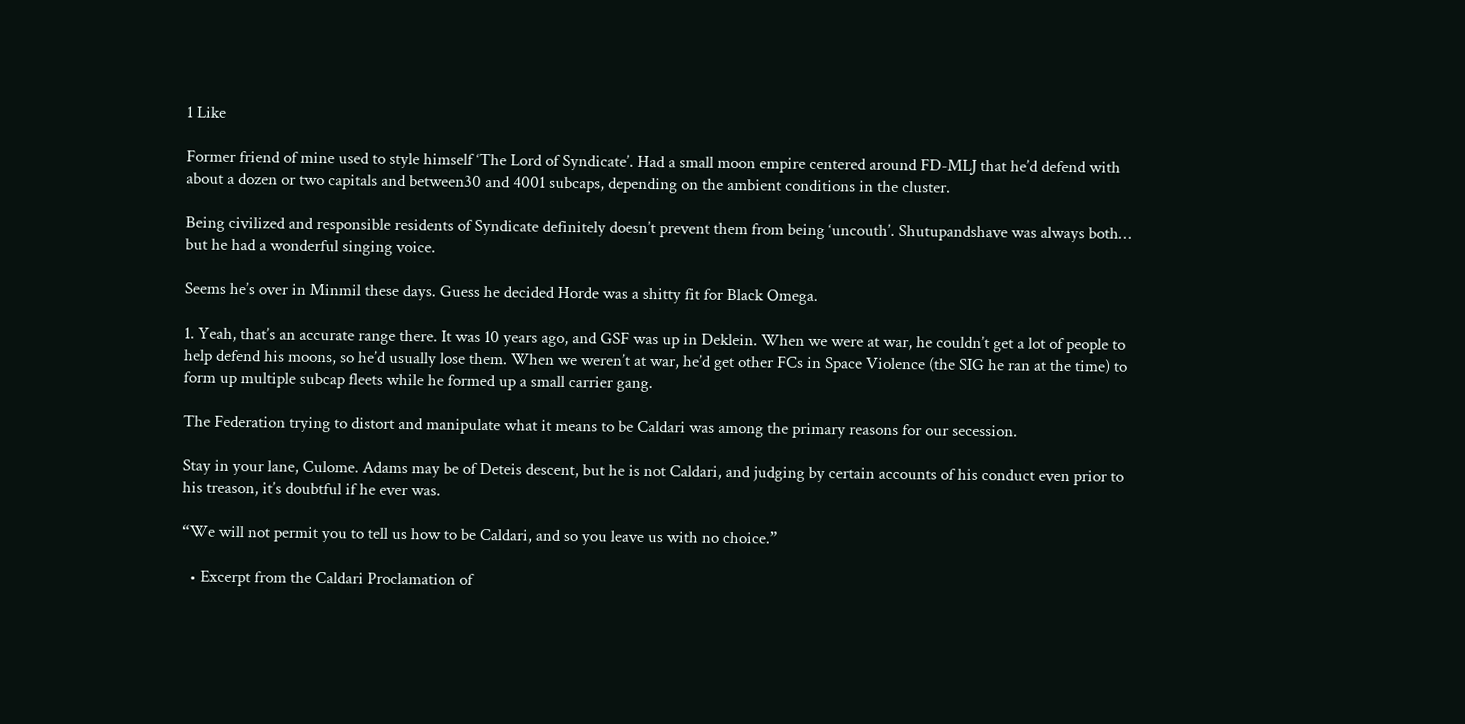1 Like

Former friend of mine used to style himself ‘The Lord of Syndicate’. Had a small moon empire centered around FD-MLJ that he’d defend with about a dozen or two capitals and between30 and 4001 subcaps, depending on the ambient conditions in the cluster.

Being civilized and responsible residents of Syndicate definitely doesn’t prevent them from being ‘uncouth’. Shutupandshave was always both… but he had a wonderful singing voice.

Seems he’s over in Minmil these days. Guess he decided Horde was a shitty fit for Black Omega.

1. Yeah, that’s an accurate range there. It was 10 years ago, and GSF was up in Deklein. When we were at war, he couldn’t get a lot of people to help defend his moons, so he’d usually lose them. When we weren’t at war, he’d get other FCs in Space Violence (the SIG he ran at the time) to form up multiple subcap fleets while he formed up a small carrier gang.

The Federation trying to distort and manipulate what it means to be Caldari was among the primary reasons for our secession.

Stay in your lane, Culome. Adams may be of Deteis descent, but he is not Caldari, and judging by certain accounts of his conduct even prior to his treason, it’s doubtful if he ever was.

“We will not permit you to tell us how to be Caldari, and so you leave us with no choice.”

  • Excerpt from the Caldari Proclamation of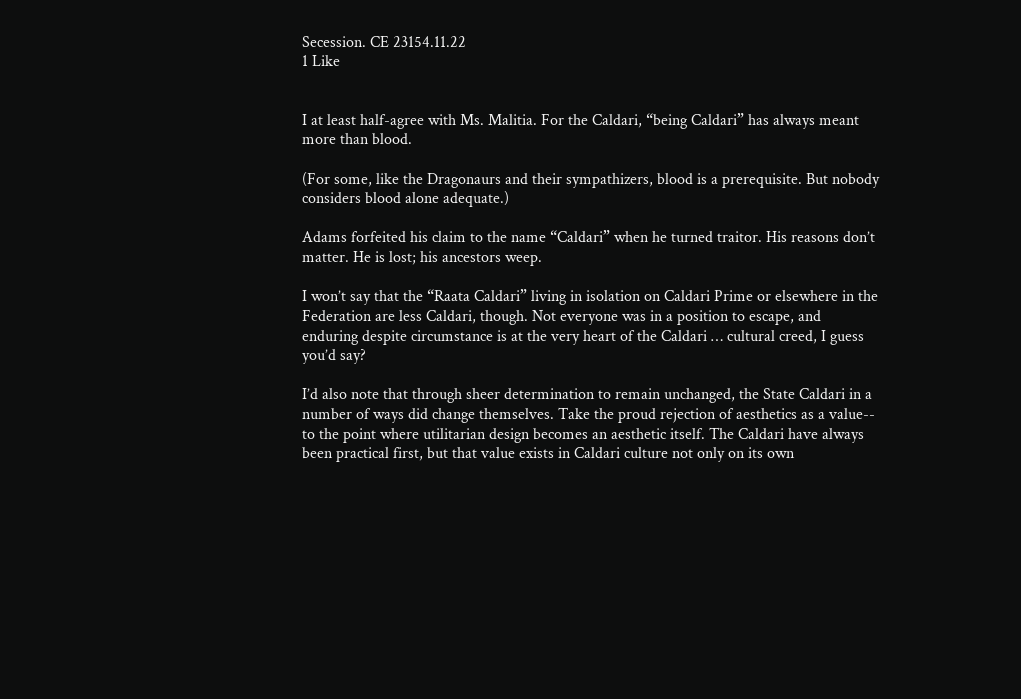Secession. CE 23154.11.22
1 Like


I at least half-agree with Ms. Malitia. For the Caldari, “being Caldari” has always meant more than blood.

(For some, like the Dragonaurs and their sympathizers, blood is a prerequisite. But nobody considers blood alone adequate.)

Adams forfeited his claim to the name “Caldari” when he turned traitor. His reasons don’t matter. He is lost; his ancestors weep.

I won’t say that the “Raata Caldari” living in isolation on Caldari Prime or elsewhere in the Federation are less Caldari, though. Not everyone was in a position to escape, and enduring despite circumstance is at the very heart of the Caldari … cultural creed, I guess you’d say?

I’d also note that through sheer determination to remain unchanged, the State Caldari in a number of ways did change themselves. Take the proud rejection of aesthetics as a value-- to the point where utilitarian design becomes an aesthetic itself. The Caldari have always been practical first, but that value exists in Caldari culture not only on its own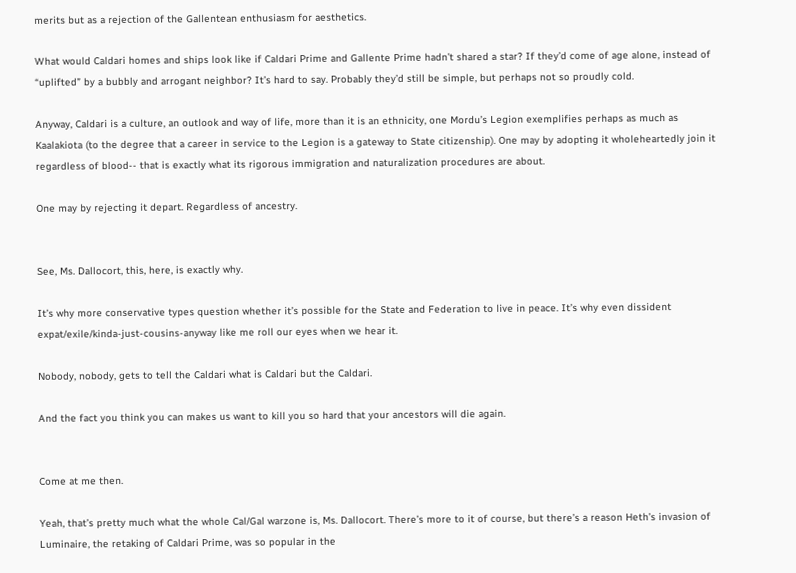merits but as a rejection of the Gallentean enthusiasm for aesthetics.

What would Caldari homes and ships look like if Caldari Prime and Gallente Prime hadn’t shared a star? If they’d come of age alone, instead of “uplifted” by a bubbly and arrogant neighbor? It’s hard to say. Probably they’d still be simple, but perhaps not so proudly cold.

Anyway, Caldari is a culture, an outlook and way of life, more than it is an ethnicity, one Mordu’s Legion exemplifies perhaps as much as Kaalakiota (to the degree that a career in service to the Legion is a gateway to State citizenship). One may by adopting it wholeheartedly join it regardless of blood-- that is exactly what its rigorous immigration and naturalization procedures are about.

One may by rejecting it depart. Regardless of ancestry.


See, Ms. Dallocort, this, here, is exactly why.

It’s why more conservative types question whether it’s possible for the State and Federation to live in peace. It’s why even dissident expat/exile/kinda-just-cousins-anyway like me roll our eyes when we hear it.

Nobody, nobody, gets to tell the Caldari what is Caldari but the Caldari.

And the fact you think you can makes us want to kill you so hard that your ancestors will die again.


Come at me then.

Yeah, that’s pretty much what the whole Cal/Gal warzone is, Ms. Dallocort. There’s more to it of course, but there’s a reason Heth’s invasion of Luminaire, the retaking of Caldari Prime, was so popular in the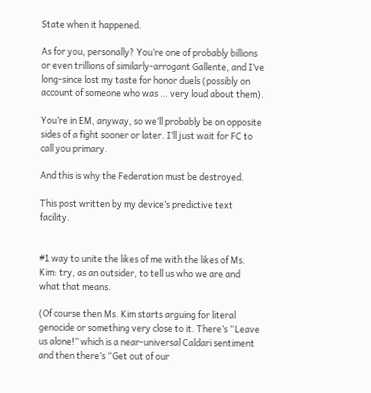State when it happened.

As for you, personally? You’re one of probably billions or even trillions of similarly-arrogant Gallente, and I’ve long-since lost my taste for honor duels (possibly on account of someone who was … very loud about them).

You’re in EM, anyway, so we’ll probably be on opposite sides of a fight sooner or later. I’ll just wait for FC to call you primary.

And this is why the Federation must be destroyed.

This post written by my device’s predictive text facility.


#1 way to unite the likes of me with the likes of Ms. Kim: try, as an outsider, to tell us who we are and what that means.

(Of course then Ms. Kim starts arguing for literal genocide or something very close to it. There’s “Leave us alone!” which is a near-universal Caldari sentiment and then there’s “Get out of our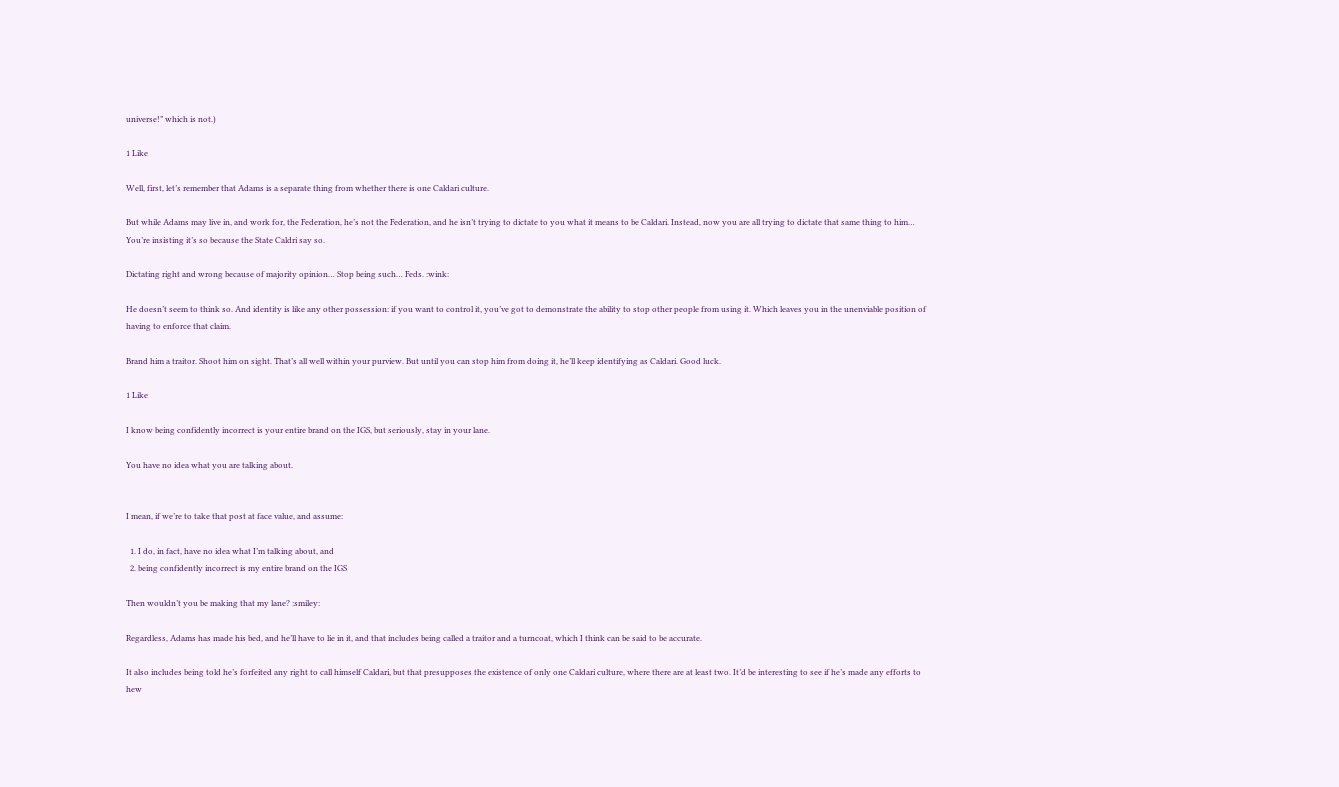universe!” which is not.)

1 Like

Well, first, let’s remember that Adams is a separate thing from whether there is one Caldari culture.

But while Adams may live in, and work for, the Federation, he’s not the Federation, and he isn’t trying to dictate to you what it means to be Caldari. Instead, now you are all trying to dictate that same thing to him… You’re insisting it’s so because the State Caldri say so.

Dictating right and wrong because of majority opinion… Stop being such… Feds. :wink:

He doesn’t seem to think so. And identity is like any other possession: if you want to control it, you’ve got to demonstrate the ability to stop other people from using it. Which leaves you in the unenviable position of having to enforce that claim.

Brand him a traitor. Shoot him on sight. That’s all well within your purview. But until you can stop him from doing it, he’ll keep identifying as Caldari. Good luck.

1 Like

I know being confidently incorrect is your entire brand on the IGS, but seriously, stay in your lane.

You have no idea what you are talking about.


I mean, if we’re to take that post at face value, and assume:

  1. I do, in fact, have no idea what I’m talking about, and
  2. being confidently incorrect is my entire brand on the IGS

Then wouldn’t you be making that my lane? :smiley:

Regardless, Adams has made his bed, and he’ll have to lie in it, and that includes being called a traitor and a turncoat, which I think can be said to be accurate.

It also includes being told he’s forfeited any right to call himself Caldari, but that presupposes the existence of only one Caldari culture, where there are at least two. It’d be interesting to see if he’s made any efforts to hew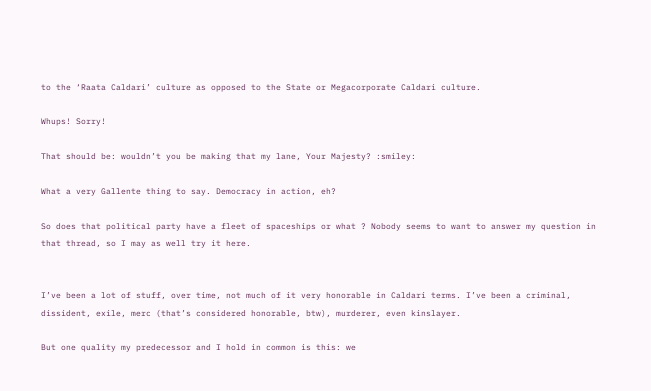to the ‘Raata Caldari’ culture as opposed to the State or Megacorporate Caldari culture.

Whups! Sorry!

That should be: wouldn’t you be making that my lane, Your Majesty? :smiley:

What a very Gallente thing to say. Democracy in action, eh?

So does that political party have a fleet of spaceships or what ? Nobody seems to want to answer my question in that thread, so I may as well try it here.


I’ve been a lot of stuff, over time, not much of it very honorable in Caldari terms. I’ve been a criminal, dissident, exile, merc (that’s considered honorable, btw), murderer, even kinslayer.

But one quality my predecessor and I hold in common is this: we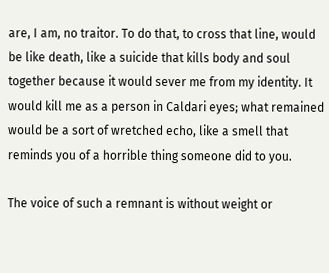are, I am, no traitor. To do that, to cross that line, would be like death, like a suicide that kills body and soul together because it would sever me from my identity. It would kill me as a person in Caldari eyes; what remained would be a sort of wretched echo, like a smell that reminds you of a horrible thing someone did to you.

The voice of such a remnant is without weight or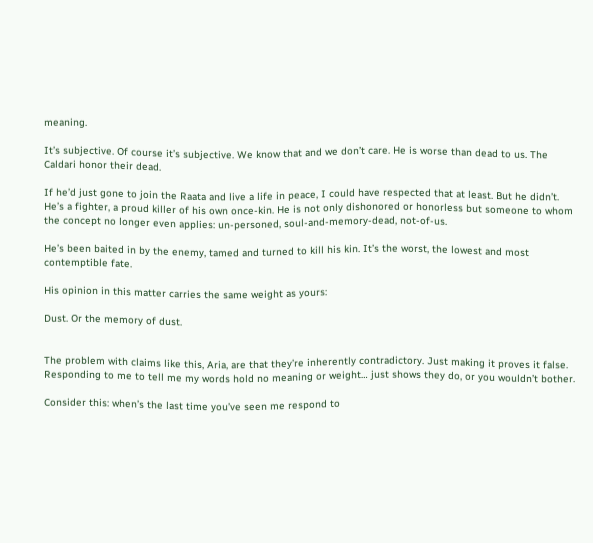meaning.

It’s subjective. Of course it’s subjective. We know that and we don’t care. He is worse than dead to us. The Caldari honor their dead.

If he’d just gone to join the Raata and live a life in peace, I could have respected that at least. But he didn’t. He’s a fighter, a proud killer of his own once-kin. He is not only dishonored or honorless but someone to whom the concept no longer even applies: un-personed, soul-and-memory-dead, not-of-us.

He’s been baited in by the enemy, tamed and turned to kill his kin. It’s the worst, the lowest and most contemptible fate.

His opinion in this matter carries the same weight as yours:

Dust. Or the memory of dust.


The problem with claims like this, Aria, are that they’re inherently contradictory. Just making it proves it false. Responding to me to tell me my words hold no meaning or weight… just shows they do, or you wouldn’t bother.

Consider this: when’s the last time you’ve seen me respond to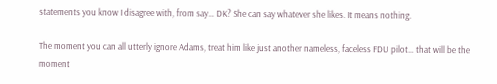statements you know I disagree with, from say… DK? She can say whatever she likes. It means nothing.

The moment you can all utterly ignore Adams, treat him like just another nameless, faceless FDU pilot… that will be the moment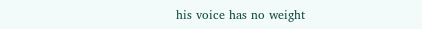his voice has no weight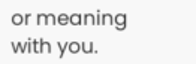or meaning with you.